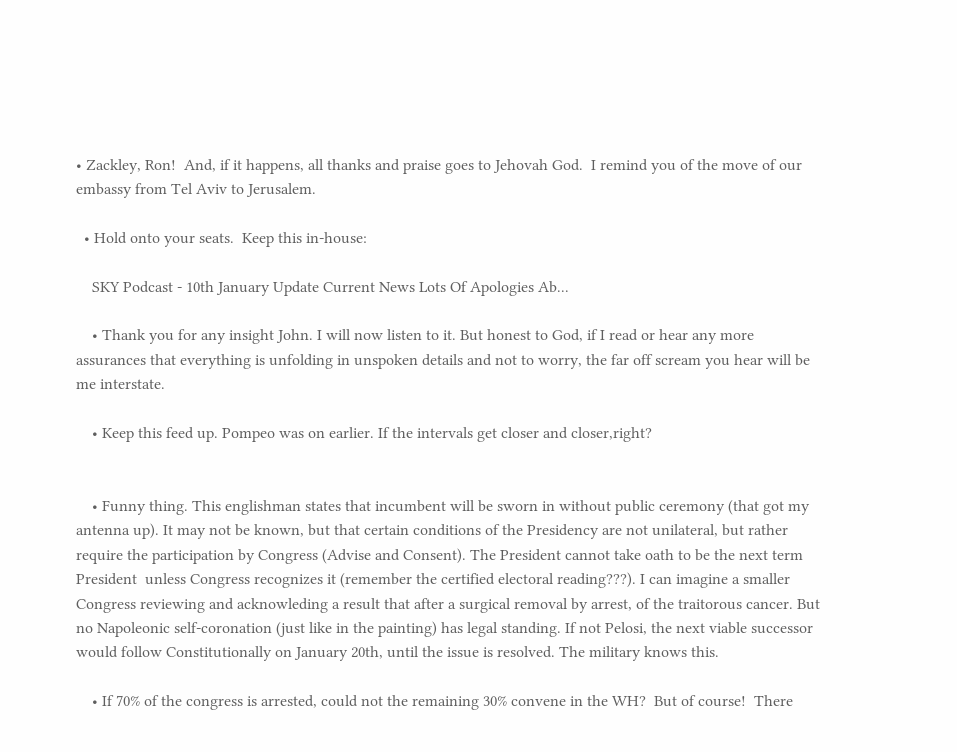• Zackley, Ron!  And, if it happens, all thanks and praise goes to Jehovah God.  I remind you of the move of our embassy from Tel Aviv to Jerusalem.

  • Hold onto your seats.  Keep this in-house:

    SKY Podcast - 10th January Update Current News Lots Of Apologies Ab...

    • Thank you for any insight John. I will now listen to it. But honest to God, if I read or hear any more assurances that everything is unfolding in unspoken details and not to worry, the far off scream you hear will be me interstate.

    • Keep this feed up. Pompeo was on earlier. If the intervals get closer and closer,right?


    • Funny thing. This englishman states that incumbent will be sworn in without public ceremony (that got my antenna up). It may not be known, but that certain conditions of the Presidency are not unilateral, but rather require the participation by Congress (Advise and Consent). The President cannot take oath to be the next term President  unless Congress recognizes it (remember the certified electoral reading???). I can imagine a smaller Congress reviewing and acknowleding a result that after a surgical removal by arrest, of the traitorous cancer. But no Napoleonic self-coronation (just like in the painting) has legal standing. If not Pelosi, the next viable successor would follow Constitutionally on January 20th, until the issue is resolved. The military knows this.

    • If 70% of the congress is arrested, could not the remaining 30% convene in the WH?  But of course!  There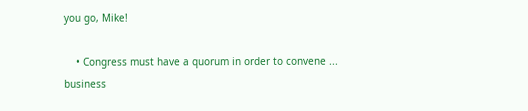you go, Mike!

    • Congress must have a quorum in order to convene ... business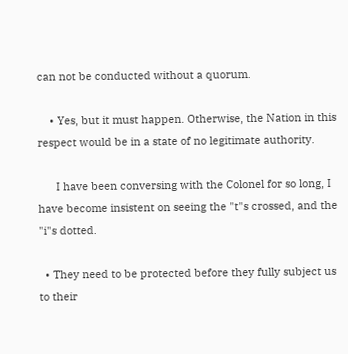can not be conducted without a quorum.

    • Yes, but it must happen. Otherwise, the Nation in this respect would be in a state of no legitimate authority.

      I have been conversing with the Colonel for so long, I have become insistent on seeing the "t"s crossed, and the "i"s dotted.

  • They need to be protected before they fully subject us to their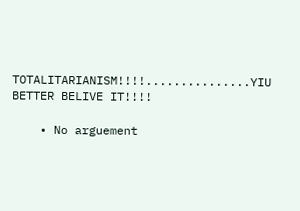TOTALITARIANISM!!!!...............YIU BETTER BELIVE IT!!!!

    • No arguement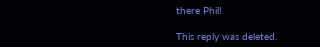there Phil!

This reply was deleted.